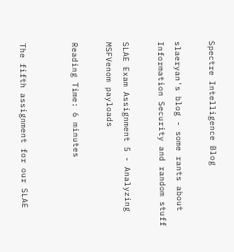Spectre Intelligence Blog

slaeryan's blog - some rants about Information Security and random stuff

SLAE Exam Assignment 5 - Analyzing MSFVenom payloads

Reading Time: 6 minutes


The fifth assignment for our SLAE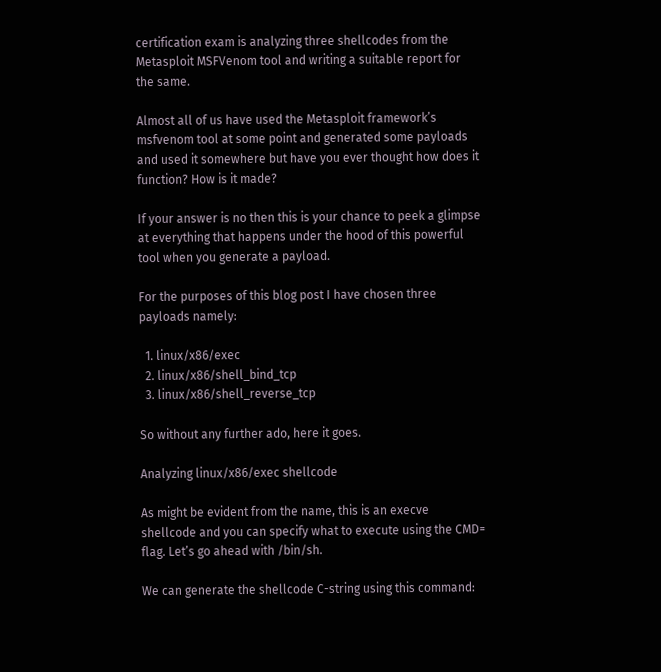certification exam is analyzing three shellcodes from the Metasploit MSFVenom tool and writing a suitable report for the same.

Almost all of us have used the Metasploit framework’s msfvenom tool at some point and generated some payloads and used it somewhere but have you ever thought how does it function? How is it made?

If your answer is no then this is your chance to peek a glimpse at everything that happens under the hood of this powerful tool when you generate a payload.

For the purposes of this blog post I have chosen three payloads namely:

  1. linux/x86/exec
  2. linux/x86/shell_bind_tcp
  3. linux/x86/shell_reverse_tcp

So without any further ado, here it goes.

Analyzing linux/x86/exec shellcode

As might be evident from the name, this is an execve shellcode and you can specify what to execute using the CMD= flag. Let’s go ahead with /bin/sh.

We can generate the shellcode C-string using this command: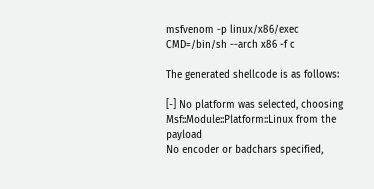msfvenom -p linux/x86/exec CMD=/bin/sh --arch x86 -f c

The generated shellcode is as follows:

[-] No platform was selected, choosing Msf::Module::Platform::Linux from the payload
No encoder or badchars specified,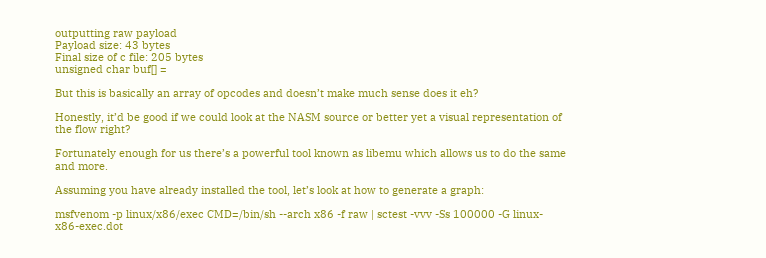outputting raw payload
Payload size: 43 bytes
Final size of c file: 205 bytes
unsigned char buf[] =

But this is basically an array of opcodes and doesn’t make much sense does it eh?

Honestly, it’d be good if we could look at the NASM source or better yet a visual representation of the flow right?

Fortunately enough for us there’s a powerful tool known as libemu which allows us to do the same and more.

Assuming you have already installed the tool, let’s look at how to generate a graph:

msfvenom -p linux/x86/exec CMD=/bin/sh --arch x86 -f raw | sctest -vvv -Ss 100000 -G linux-x86-exec.dot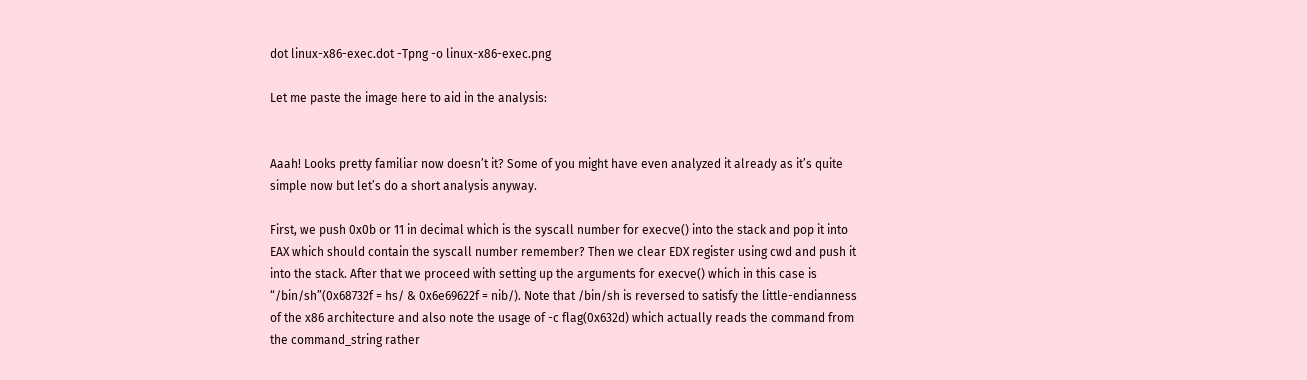dot linux-x86-exec.dot -Tpng -o linux-x86-exec.png

Let me paste the image here to aid in the analysis:


Aaah! Looks pretty familiar now doesn’t it? Some of you might have even analyzed it already as it’s quite simple now but let’s do a short analysis anyway.

First, we push 0x0b or 11 in decimal which is the syscall number for execve() into the stack and pop it into EAX which should contain the syscall number remember? Then we clear EDX register using cwd and push it into the stack. After that we proceed with setting up the arguments for execve() which in this case is “/bin/sh”(0x68732f = hs/ & 0x6e69622f = nib/). Note that /bin/sh is reversed to satisfy the little-endianness of the x86 architecture and also note the usage of -c flag(0x632d) which actually reads the command from the command_string rather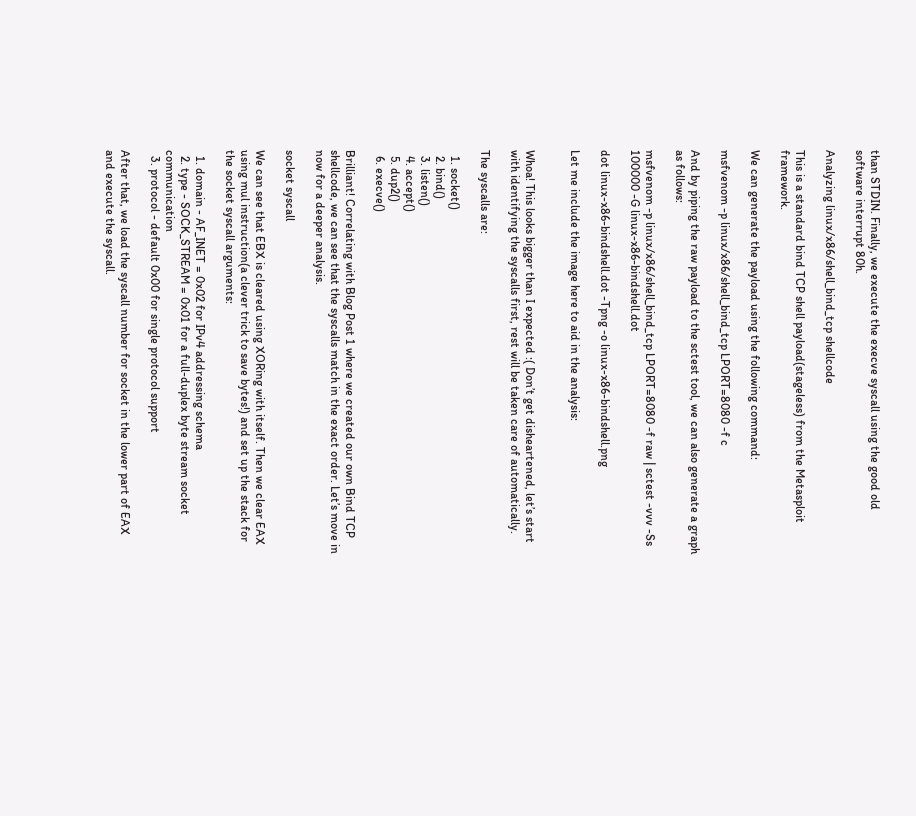than STDIN. Finally, we execute the execve syscall using the good old software interrupt 80h.

Analyzing linux/x86/shell_bind_tcp shellcode

This is a standard bind TCP shell payload(stageless) from the Metasploit framework.

We can generate the payload using the following command:

msfvenom -p linux/x86/shell_bind_tcp LPORT=8080 -f c

And by piping the raw payload to the sctest tool, we can also generate a graph as follows:

msfvenom -p linux/x86/shell_bind_tcp LPORT=8080 -f raw | sctest -vvv -Ss 100000 -G linux-x86-bindshell.dot

dot linux-x86-bindshell.dot -Tpng -o linux-x86-bindshell.png

Let me include the image here to aid in the analysis:


Whoa! This looks bigger than I expected :( Don’t get disheartened, let’s start with identifying the syscalls first, rest will be taken care of automatically.

The syscalls are:

  1. socket()
  2. bind()
  3. listen()
  4. accept()
  5. dup2()
  6. execve()

Brilliant! Correlating with Blog Post 1 where we created our own Bind TCP shellcode, we can see that the syscalls match in the exact order. Let’s move in now for a deeper analysis.

socket syscall

We can see that EBX is cleared using XORing with itself. Then we clear EAX using mul instruction(a clever trick to save bytes!) and set up the stack for the socket syscall arguments:

  1. domain - AF_INET = 0x02 for IPv4 addressing schema
  2. type - SOCK_STREAM = 0x01 for a full-duplex byte stream socket communication
  3. protocol - default 0x00 for single protocol support

After that, we load the syscall number for socket in the lower part of EAX and execute the syscall.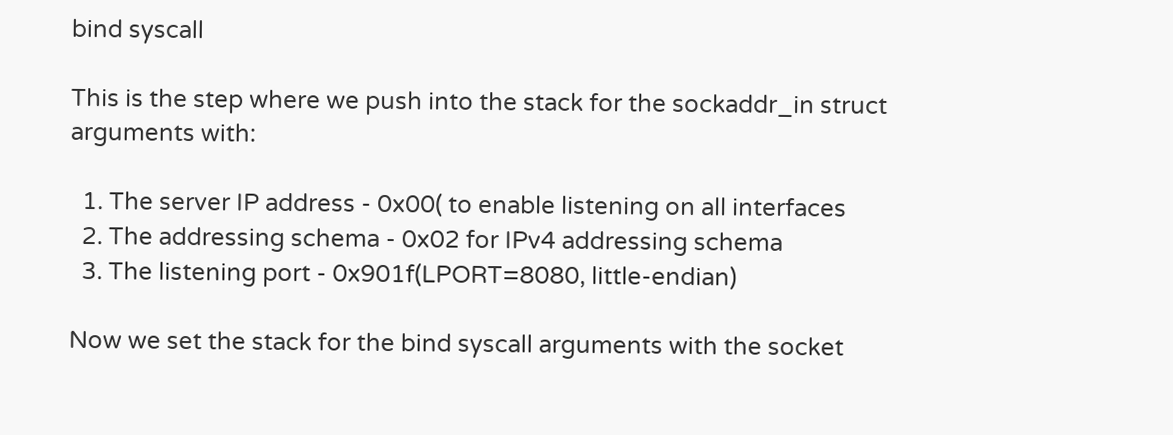bind syscall

This is the step where we push into the stack for the sockaddr_in struct arguments with:

  1. The server IP address - 0x00( to enable listening on all interfaces
  2. The addressing schema - 0x02 for IPv4 addressing schema
  3. The listening port - 0x901f(LPORT=8080, little-endian)

Now we set the stack for the bind syscall arguments with the socket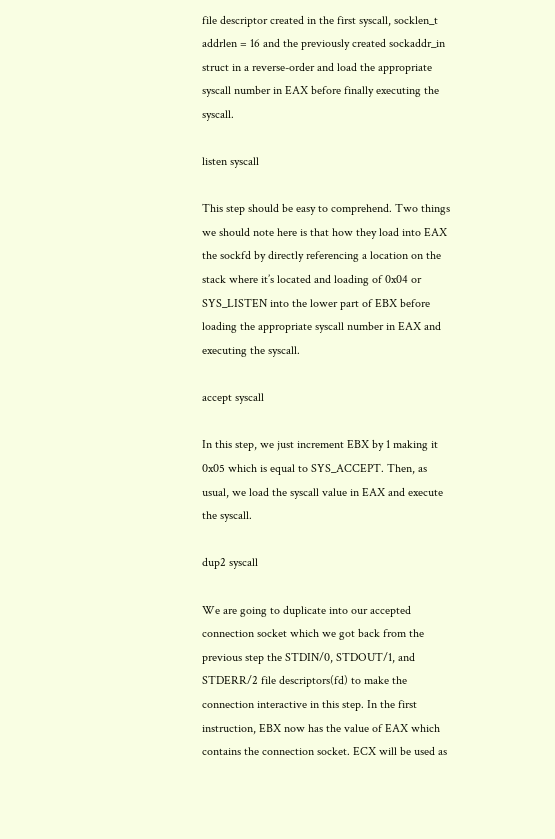file descriptor created in the first syscall, socklen_t addrlen = 16 and the previously created sockaddr_in struct in a reverse-order and load the appropriate syscall number in EAX before finally executing the syscall.

listen syscall

This step should be easy to comprehend. Two things we should note here is that how they load into EAX the sockfd by directly referencing a location on the stack where it’s located and loading of 0x04 or SYS_LISTEN into the lower part of EBX before loading the appropriate syscall number in EAX and executing the syscall.

accept syscall

In this step, we just increment EBX by 1 making it 0x05 which is equal to SYS_ACCEPT. Then, as usual, we load the syscall value in EAX and execute the syscall.

dup2 syscall

We are going to duplicate into our accepted connection socket which we got back from the previous step the STDIN/0, STDOUT/1, and STDERR/2 file descriptors(fd) to make the connection interactive in this step. In the first instruction, EBX now has the value of EAX which contains the connection socket. ECX will be used as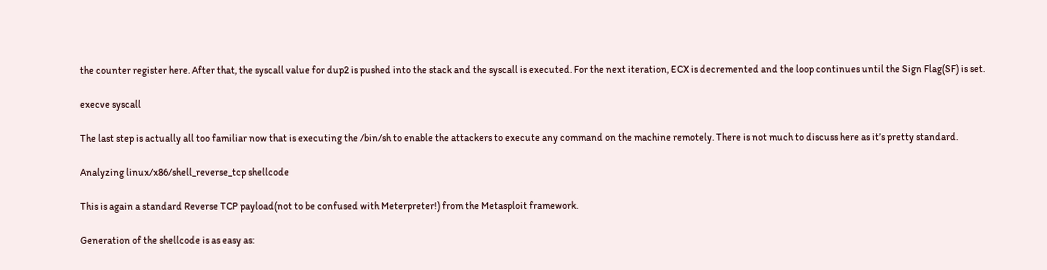the counter register here. After that, the syscall value for dup2 is pushed into the stack and the syscall is executed. For the next iteration, ECX is decremented and the loop continues until the Sign Flag(SF) is set.

execve syscall

The last step is actually all too familiar now that is executing the /bin/sh to enable the attackers to execute any command on the machine remotely. There is not much to discuss here as it’s pretty standard.

Analyzing linux/x86/shell_reverse_tcp shellcode

This is again a standard Reverse TCP payload(not to be confused with Meterpreter!) from the Metasploit framework.

Generation of the shellcode is as easy as: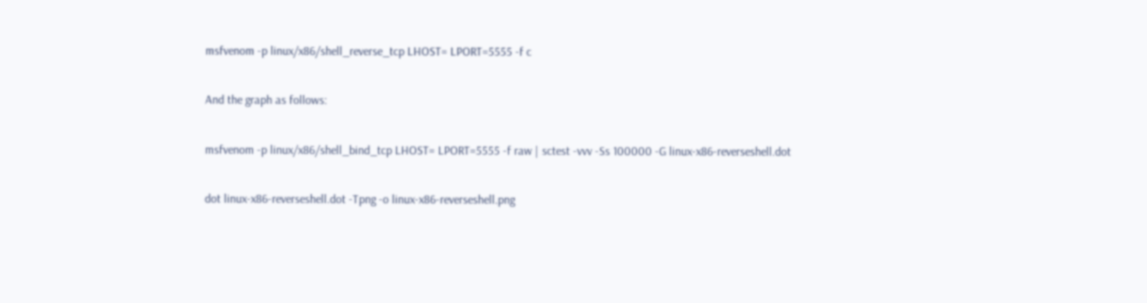msfvenom -p linux/x86/shell_reverse_tcp LHOST= LPORT=5555 -f c

And the graph as follows:

msfvenom -p linux/x86/shell_bind_tcp LHOST= LPORT=5555 -f raw | sctest -vvv -Ss 100000 -G linux-x86-reverseshell.dot

dot linux-x86-reverseshell.dot -Tpng -o linux-x86-reverseshell.png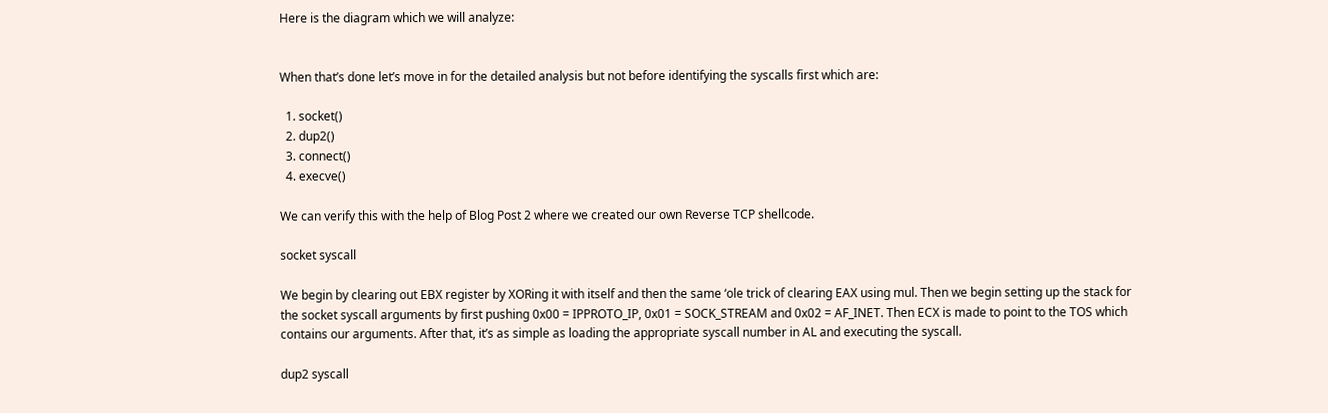Here is the diagram which we will analyze:


When that’s done let’s move in for the detailed analysis but not before identifying the syscalls first which are:

  1. socket()
  2. dup2()
  3. connect()
  4. execve()

We can verify this with the help of Blog Post 2 where we created our own Reverse TCP shellcode.

socket syscall

We begin by clearing out EBX register by XORing it with itself and then the same ‘ole trick of clearing EAX using mul. Then we begin setting up the stack for the socket syscall arguments by first pushing 0x00 = IPPROTO_IP, 0x01 = SOCK_STREAM and 0x02 = AF_INET. Then ECX is made to point to the TOS which contains our arguments. After that, it’s as simple as loading the appropriate syscall number in AL and executing the syscall.

dup2 syscall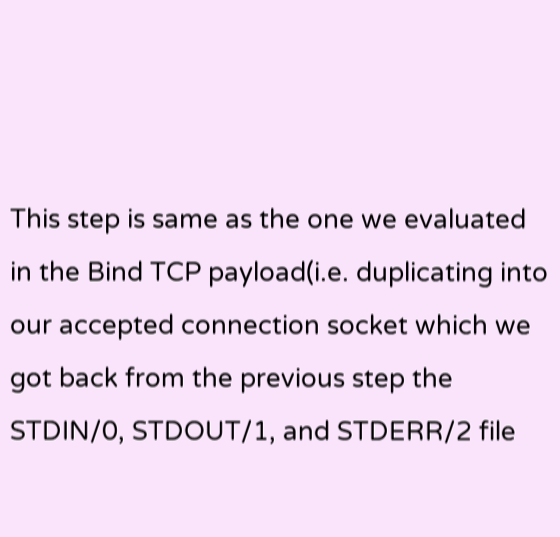This step is same as the one we evaluated in the Bind TCP payload(i.e. duplicating into our accepted connection socket which we got back from the previous step the STDIN/0, STDOUT/1, and STDERR/2 file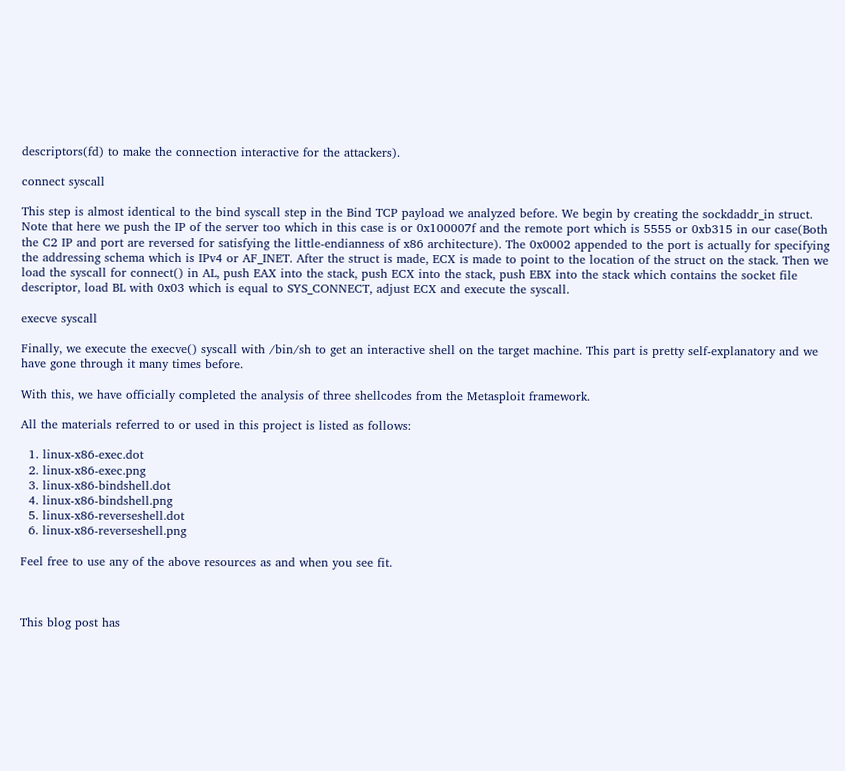descriptors(fd) to make the connection interactive for the attackers).

connect syscall

This step is almost identical to the bind syscall step in the Bind TCP payload we analyzed before. We begin by creating the sockdaddr_in struct. Note that here we push the IP of the server too which in this case is or 0x100007f and the remote port which is 5555 or 0xb315 in our case(Both the C2 IP and port are reversed for satisfying the little-endianness of x86 architecture). The 0x0002 appended to the port is actually for specifying the addressing schema which is IPv4 or AF_INET. After the struct is made, ECX is made to point to the location of the struct on the stack. Then we load the syscall for connect() in AL, push EAX into the stack, push ECX into the stack, push EBX into the stack which contains the socket file descriptor, load BL with 0x03 which is equal to SYS_CONNECT, adjust ECX and execute the syscall.

execve syscall

Finally, we execute the execve() syscall with /bin/sh to get an interactive shell on the target machine. This part is pretty self-explanatory and we have gone through it many times before.

With this, we have officially completed the analysis of three shellcodes from the Metasploit framework.

All the materials referred to or used in this project is listed as follows:

  1. linux-x86-exec.dot
  2. linux-x86-exec.png
  3. linux-x86-bindshell.dot
  4. linux-x86-bindshell.png
  5. linux-x86-reverseshell.dot
  6. linux-x86-reverseshell.png

Feel free to use any of the above resources as and when you see fit.



This blog post has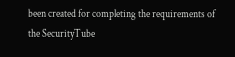been created for completing the requirements of the SecurityTube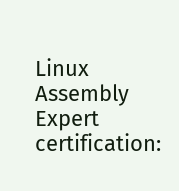Linux Assembly Expert certification: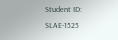Student ID: SLAE-1525